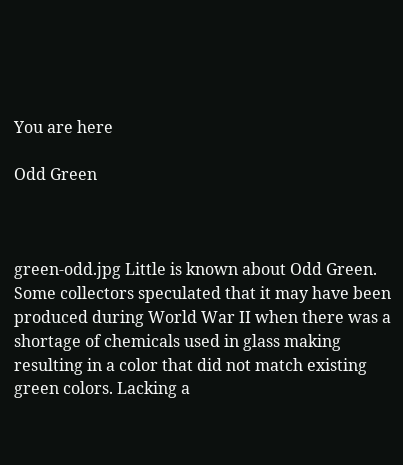You are here

Odd Green



green-odd.jpg Little is known about Odd Green. Some collectors speculated that it may have been produced during World War II when there was a shortage of chemicals used in glass making resulting in a color that did not match existing green colors. Lacking a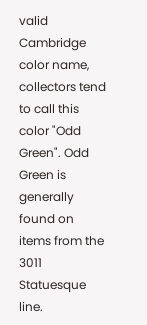valid Cambridge color name, collectors tend to call this color "Odd Green". Odd Green is generally found on items from the 3011 Statuesque line.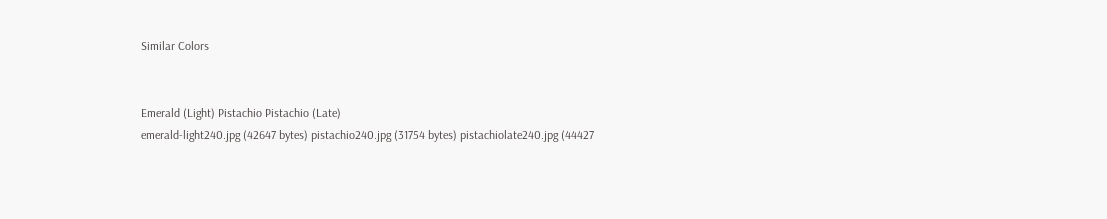Similar Colors


Emerald (Light) Pistachio Pistachio (Late)
emerald-light240.jpg (42647 bytes) pistachio240.jpg (31754 bytes) pistachiolate240.jpg (44427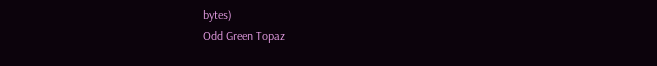bytes)
Odd Green Topaz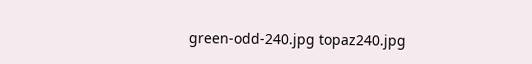green-odd-240.jpg topaz240.jpg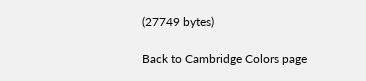(27749 bytes)

Back to Cambridge Colors page